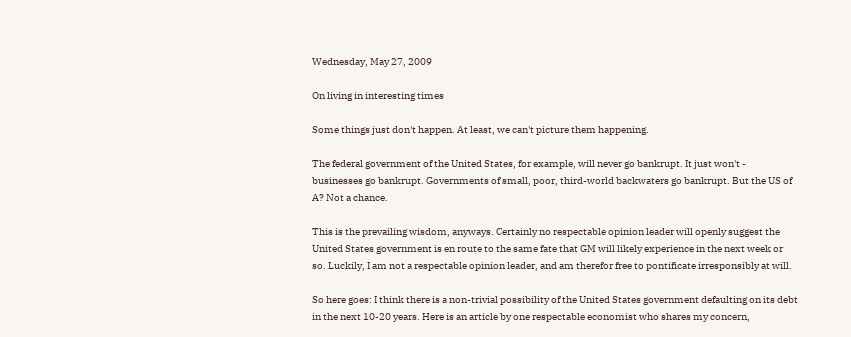Wednesday, May 27, 2009

On living in interesting times

Some things just don't happen. At least, we can't picture them happening.

The federal government of the United States, for example, will never go bankrupt. It just won't - businesses go bankrupt. Governments of small, poor, third-world backwaters go bankrupt. But the US of A? Not a chance.

This is the prevailing wisdom, anyways. Certainly no respectable opinion leader will openly suggest the United States government is en route to the same fate that GM will likely experience in the next week or so. Luckily, I am not a respectable opinion leader, and am therefor free to pontificate irresponsibly at will.

So here goes: I think there is a non-trivial possibility of the United States government defaulting on its debt in the next 10-20 years. Here is an article by one respectable economist who shares my concern,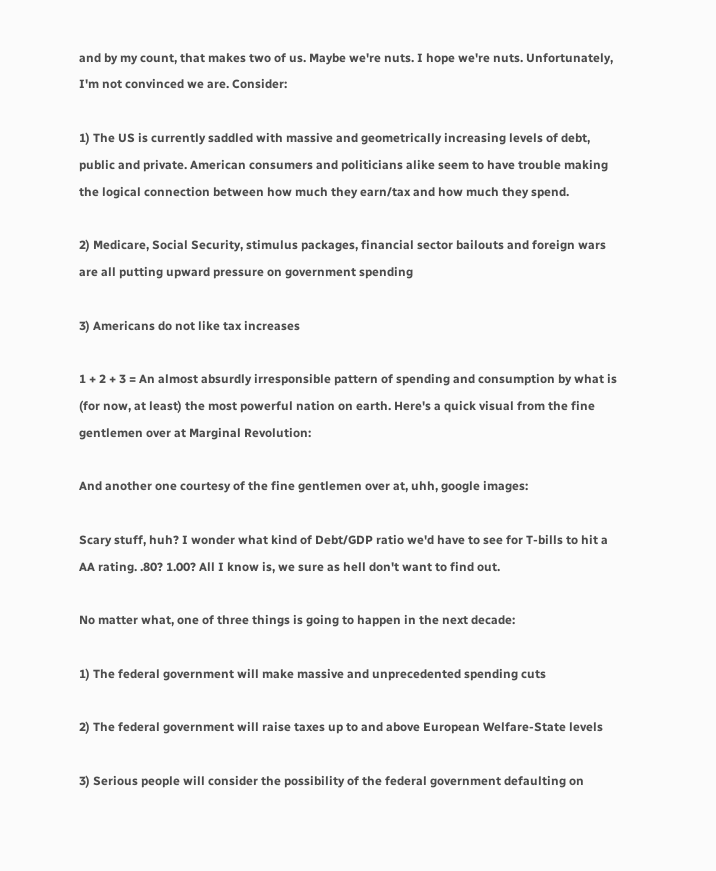and by my count, that makes two of us. Maybe we're nuts. I hope we're nuts. Unfortunately, I'm not convinced we are. Consider:

1) The US is currently saddled with massive and geometrically increasing levels of debt, public and private. American consumers and politicians alike seem to have trouble making the logical connection between how much they earn/tax and how much they spend.

2) Medicare, Social Security, stimulus packages, financial sector bailouts and foreign wars are all putting upward pressure on government spending

3) Americans do not like tax increases

1 + 2 + 3 = An almost absurdly irresponsible pattern of spending and consumption by what is (for now, at least) the most powerful nation on earth. Here's a quick visual from the fine gentlemen over at Marginal Revolution:

And another one courtesy of the fine gentlemen over at, uhh, google images:

Scary stuff, huh? I wonder what kind of Debt/GDP ratio we'd have to see for T-bills to hit a AA rating. .80? 1.00? All I know is, we sure as hell don't want to find out.

No matter what, one of three things is going to happen in the next decade:

1) The federal government will make massive and unprecedented spending cuts

2) The federal government will raise taxes up to and above European Welfare-State levels

3) Serious people will consider the possibility of the federal government defaulting on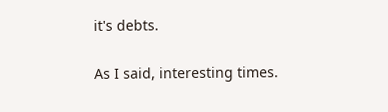it's debts.

As I said, interesting times.